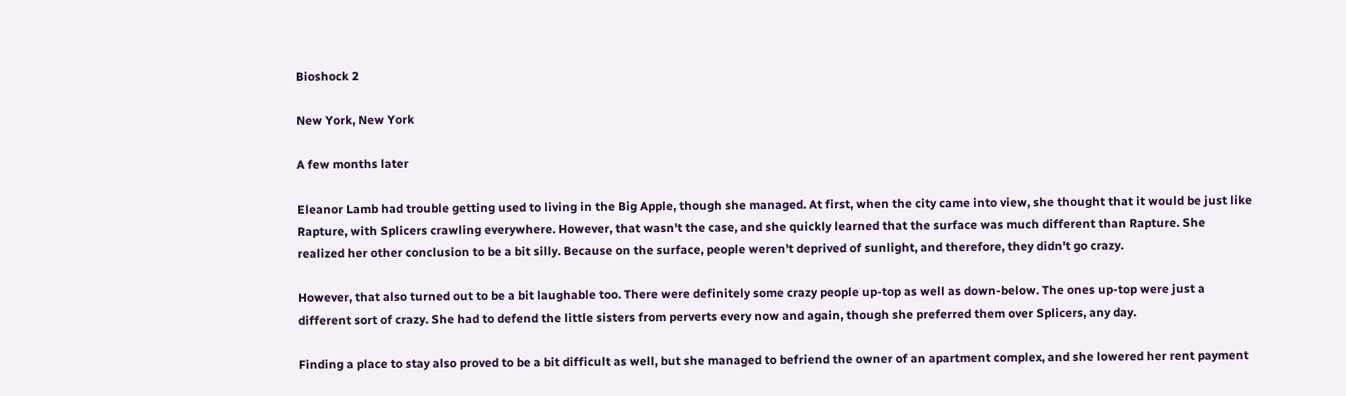Bioshock 2

New York, New York

A few months later

Eleanor Lamb had trouble getting used to living in the Big Apple, though she managed. At first, when the city came into view, she thought that it would be just like Rapture, with Splicers crawling everywhere. However, that wasn't the case, and she quickly learned that the surface was much different than Rapture. She realized her other conclusion to be a bit silly. Because on the surface, people weren't deprived of sunlight, and therefore, they didn't go crazy.

However, that also turned out to be a bit laughable too. There were definitely some crazy people up-top as well as down-below. The ones up-top were just a different sort of crazy. She had to defend the little sisters from perverts every now and again, though she preferred them over Splicers, any day.

Finding a place to stay also proved to be a bit difficult as well, but she managed to befriend the owner of an apartment complex, and she lowered her rent payment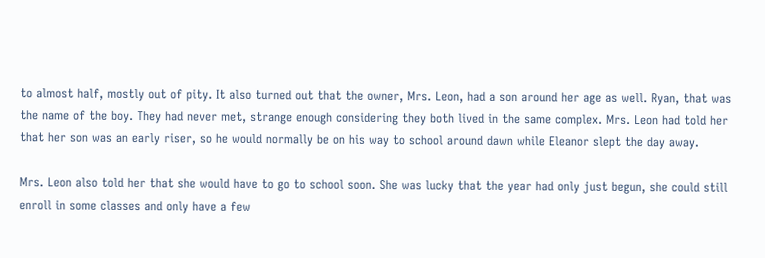to almost half, mostly out of pity. It also turned out that the owner, Mrs. Leon, had a son around her age as well. Ryan, that was the name of the boy. They had never met, strange enough considering they both lived in the same complex. Mrs. Leon had told her that her son was an early riser, so he would normally be on his way to school around dawn while Eleanor slept the day away.

Mrs. Leon also told her that she would have to go to school soon. She was lucky that the year had only just begun, she could still enroll in some classes and only have a few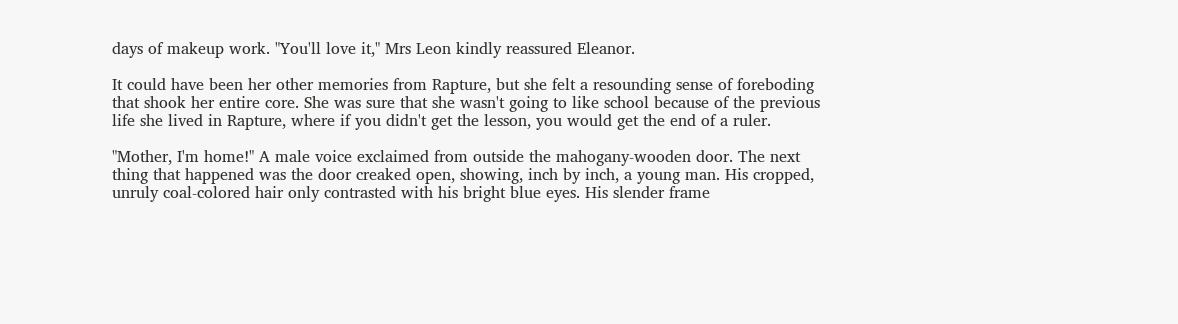days of makeup work. "You'll love it," Mrs Leon kindly reassured Eleanor.

It could have been her other memories from Rapture, but she felt a resounding sense of foreboding that shook her entire core. She was sure that she wasn't going to like school because of the previous life she lived in Rapture, where if you didn't get the lesson, you would get the end of a ruler.

"Mother, I'm home!" A male voice exclaimed from outside the mahogany-wooden door. The next thing that happened was the door creaked open, showing, inch by inch, a young man. His cropped, unruly coal-colored hair only contrasted with his bright blue eyes. His slender frame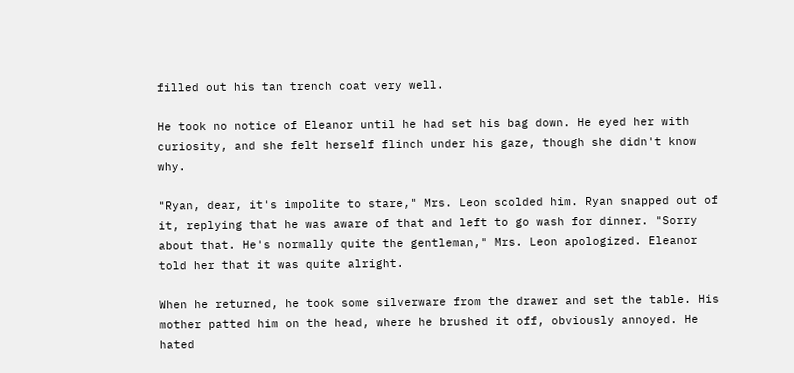filled out his tan trench coat very well.

He took no notice of Eleanor until he had set his bag down. He eyed her with curiosity, and she felt herself flinch under his gaze, though she didn't know why.

"Ryan, dear, it's impolite to stare," Mrs. Leon scolded him. Ryan snapped out of it, replying that he was aware of that and left to go wash for dinner. "Sorry about that. He's normally quite the gentleman," Mrs. Leon apologized. Eleanor told her that it was quite alright.

When he returned, he took some silverware from the drawer and set the table. His mother patted him on the head, where he brushed it off, obviously annoyed. He hated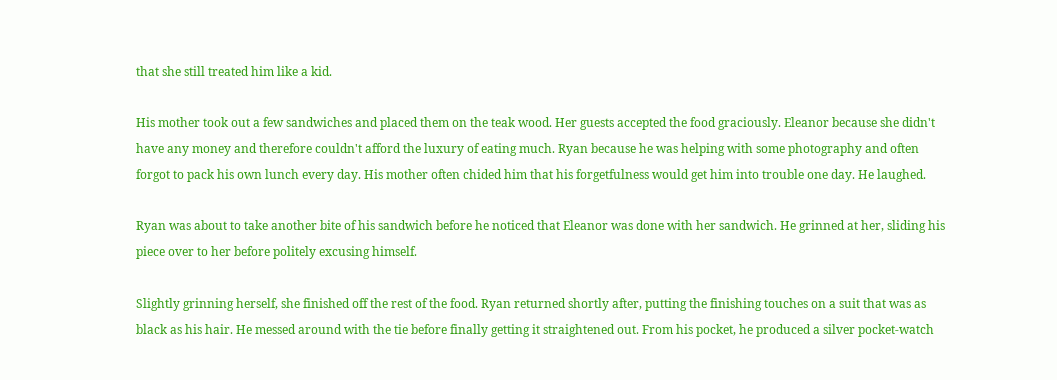that she still treated him like a kid.

His mother took out a few sandwiches and placed them on the teak wood. Her guests accepted the food graciously. Eleanor because she didn't have any money and therefore couldn't afford the luxury of eating much. Ryan because he was helping with some photography and often forgot to pack his own lunch every day. His mother often chided him that his forgetfulness would get him into trouble one day. He laughed.

Ryan was about to take another bite of his sandwich before he noticed that Eleanor was done with her sandwich. He grinned at her, sliding his piece over to her before politely excusing himself.

Slightly grinning herself, she finished off the rest of the food. Ryan returned shortly after, putting the finishing touches on a suit that was as black as his hair. He messed around with the tie before finally getting it straightened out. From his pocket, he produced a silver pocket-watch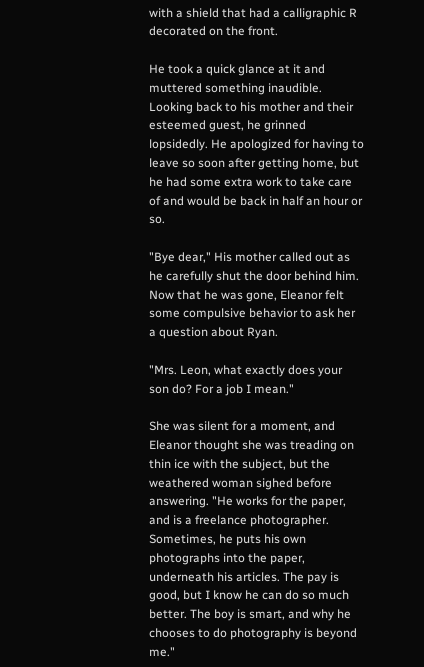with a shield that had a calligraphic R decorated on the front.

He took a quick glance at it and muttered something inaudible. Looking back to his mother and their esteemed guest, he grinned lopsidedly. He apologized for having to leave so soon after getting home, but he had some extra work to take care of and would be back in half an hour or so.

"Bye dear," His mother called out as he carefully shut the door behind him. Now that he was gone, Eleanor felt some compulsive behavior to ask her a question about Ryan.

"Mrs. Leon, what exactly does your son do? For a job I mean."

She was silent for a moment, and Eleanor thought she was treading on thin ice with the subject, but the weathered woman sighed before answering. "He works for the paper, and is a freelance photographer. Sometimes, he puts his own photographs into the paper, underneath his articles. The pay is good, but I know he can do so much better. The boy is smart, and why he chooses to do photography is beyond me."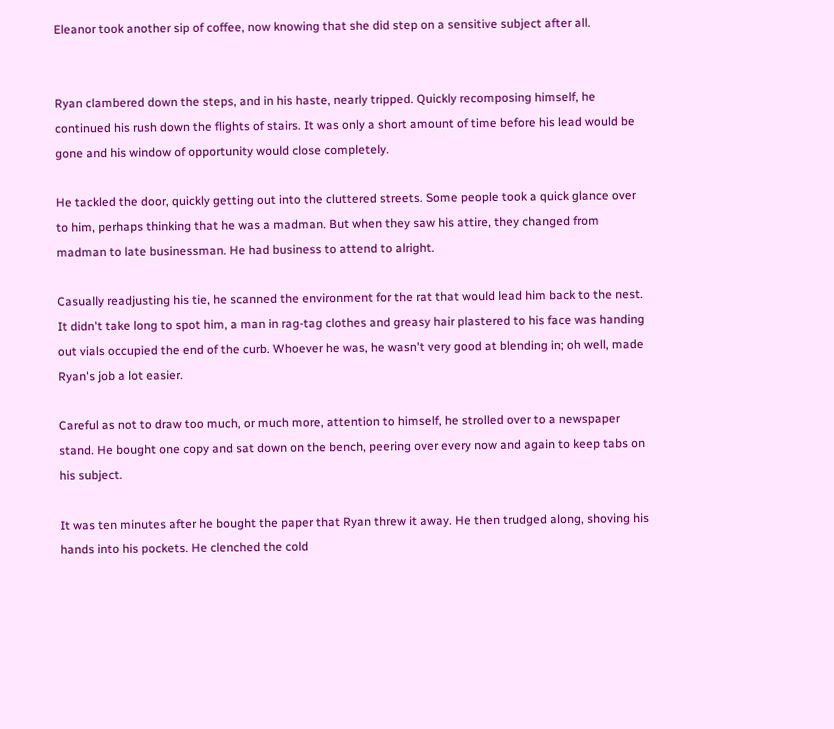Eleanor took another sip of coffee, now knowing that she did step on a sensitive subject after all.


Ryan clambered down the steps, and in his haste, nearly tripped. Quickly recomposing himself, he continued his rush down the flights of stairs. It was only a short amount of time before his lead would be gone and his window of opportunity would close completely.

He tackled the door, quickly getting out into the cluttered streets. Some people took a quick glance over to him, perhaps thinking that he was a madman. But when they saw his attire, they changed from madman to late businessman. He had business to attend to alright.

Casually readjusting his tie, he scanned the environment for the rat that would lead him back to the nest. It didn't take long to spot him, a man in rag-tag clothes and greasy hair plastered to his face was handing out vials occupied the end of the curb. Whoever he was, he wasn't very good at blending in; oh well, made Ryan's job a lot easier.

Careful as not to draw too much, or much more, attention to himself, he strolled over to a newspaper stand. He bought one copy and sat down on the bench, peering over every now and again to keep tabs on his subject.

It was ten minutes after he bought the paper that Ryan threw it away. He then trudged along, shoving his hands into his pockets. He clenched the cold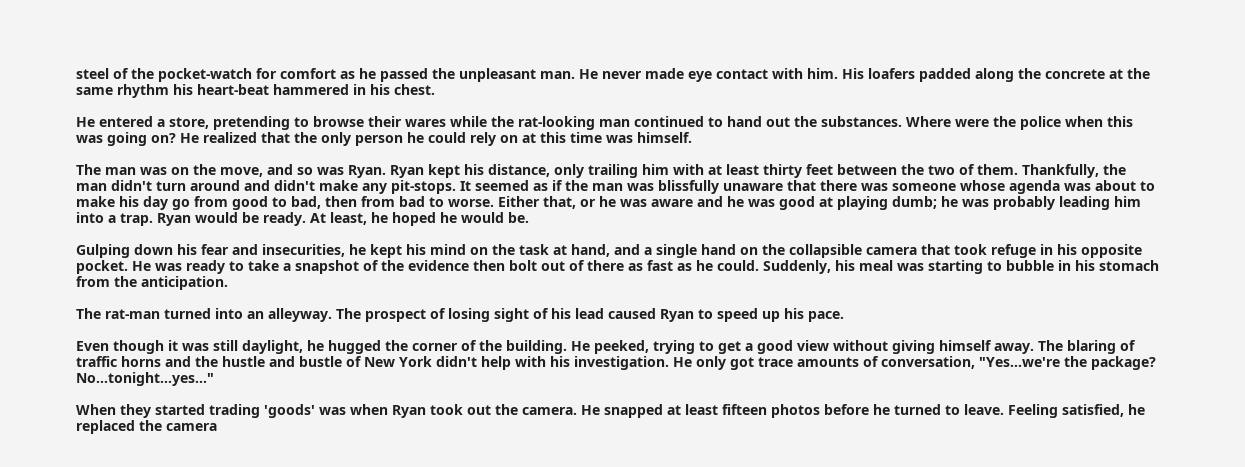steel of the pocket-watch for comfort as he passed the unpleasant man. He never made eye contact with him. His loafers padded along the concrete at the same rhythm his heart-beat hammered in his chest.

He entered a store, pretending to browse their wares while the rat-looking man continued to hand out the substances. Where were the police when this was going on? He realized that the only person he could rely on at this time was himself.

The man was on the move, and so was Ryan. Ryan kept his distance, only trailing him with at least thirty feet between the two of them. Thankfully, the man didn't turn around and didn't make any pit-stops. It seemed as if the man was blissfully unaware that there was someone whose agenda was about to make his day go from good to bad, then from bad to worse. Either that, or he was aware and he was good at playing dumb; he was probably leading him into a trap. Ryan would be ready. At least, he hoped he would be.

Gulping down his fear and insecurities, he kept his mind on the task at hand, and a single hand on the collapsible camera that took refuge in his opposite pocket. He was ready to take a snapshot of the evidence then bolt out of there as fast as he could. Suddenly, his meal was starting to bubble in his stomach from the anticipation.

The rat-man turned into an alleyway. The prospect of losing sight of his lead caused Ryan to speed up his pace.

Even though it was still daylight, he hugged the corner of the building. He peeked, trying to get a good view without giving himself away. The blaring of traffic horns and the hustle and bustle of New York didn't help with his investigation. He only got trace amounts of conversation, "Yes...we're the package? No...tonight...yes..."

When they started trading 'goods' was when Ryan took out the camera. He snapped at least fifteen photos before he turned to leave. Feeling satisfied, he replaced the camera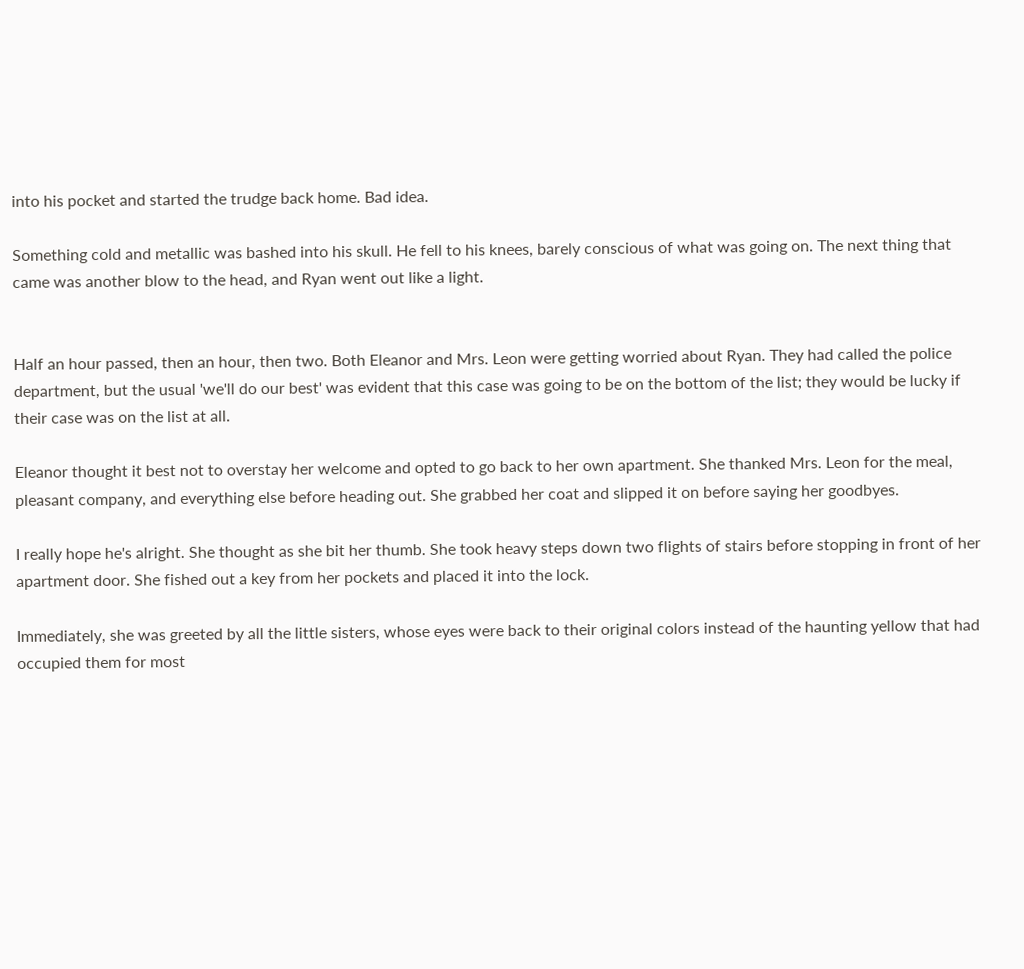into his pocket and started the trudge back home. Bad idea.

Something cold and metallic was bashed into his skull. He fell to his knees, barely conscious of what was going on. The next thing that came was another blow to the head, and Ryan went out like a light.


Half an hour passed, then an hour, then two. Both Eleanor and Mrs. Leon were getting worried about Ryan. They had called the police department, but the usual 'we'll do our best' was evident that this case was going to be on the bottom of the list; they would be lucky if their case was on the list at all.

Eleanor thought it best not to overstay her welcome and opted to go back to her own apartment. She thanked Mrs. Leon for the meal, pleasant company, and everything else before heading out. She grabbed her coat and slipped it on before saying her goodbyes.

I really hope he's alright. She thought as she bit her thumb. She took heavy steps down two flights of stairs before stopping in front of her apartment door. She fished out a key from her pockets and placed it into the lock.

Immediately, she was greeted by all the little sisters, whose eyes were back to their original colors instead of the haunting yellow that had occupied them for most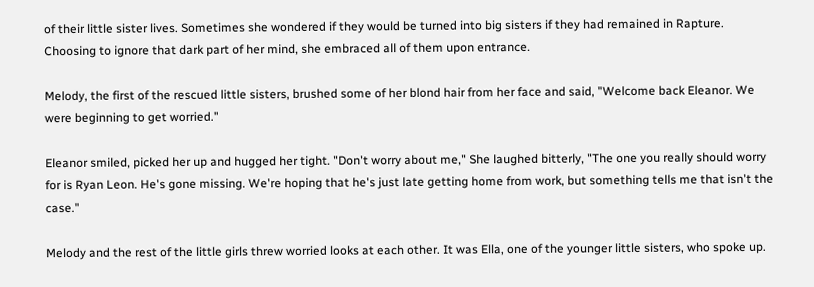of their little sister lives. Sometimes she wondered if they would be turned into big sisters if they had remained in Rapture. Choosing to ignore that dark part of her mind, she embraced all of them upon entrance.

Melody, the first of the rescued little sisters, brushed some of her blond hair from her face and said, "Welcome back Eleanor. We were beginning to get worried."

Eleanor smiled, picked her up and hugged her tight. "Don't worry about me," She laughed bitterly, "The one you really should worry for is Ryan Leon. He's gone missing. We're hoping that he's just late getting home from work, but something tells me that isn't the case."

Melody and the rest of the little girls threw worried looks at each other. It was Ella, one of the younger little sisters, who spoke up.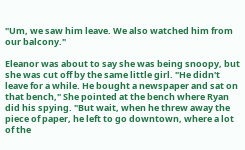"Um, we saw him leave. We also watched him from our balcony."

Eleanor was about to say she was being snoopy, but she was cut off by the same little girl. "He didn't leave for a while. He bought a newspaper and sat on that bench," She pointed at the bench where Ryan did his spying. "But wait, when he threw away the piece of paper, he left to go downtown, where a lot of the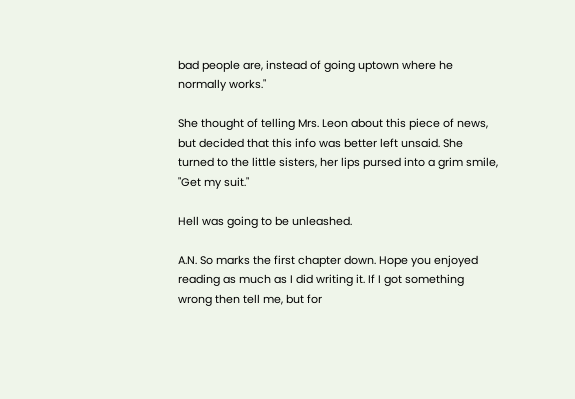bad people are, instead of going uptown where he normally works."

She thought of telling Mrs. Leon about this piece of news, but decided that this info was better left unsaid. She turned to the little sisters, her lips pursed into a grim smile, "Get my suit."

Hell was going to be unleashed.

A.N. So marks the first chapter down. Hope you enjoyed reading as much as I did writing it. If I got something wrong then tell me, but for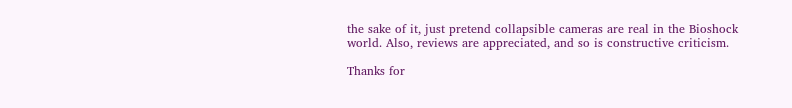the sake of it, just pretend collapsible cameras are real in the Bioshock world. Also, reviews are appreciated, and so is constructive criticism.

Thanks for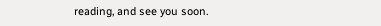reading, and see you soon.